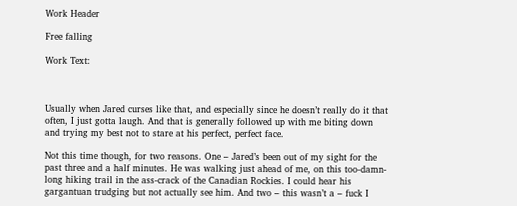Work Header

Free falling

Work Text:



Usually when Jared curses like that, and especially since he doesn’t really do it that often, I just gotta laugh. And that is generally followed up with me biting down and trying my best not to stare at his perfect, perfect face.

Not this time though, for two reasons. One – Jared’s been out of my sight for the past three and a half minutes. He was walking just ahead of me, on this too-damn-long hiking trail in the ass-crack of the Canadian Rockies. I could hear his gargantuan trudging but not actually see him. And two – this wasn’t a – fuck I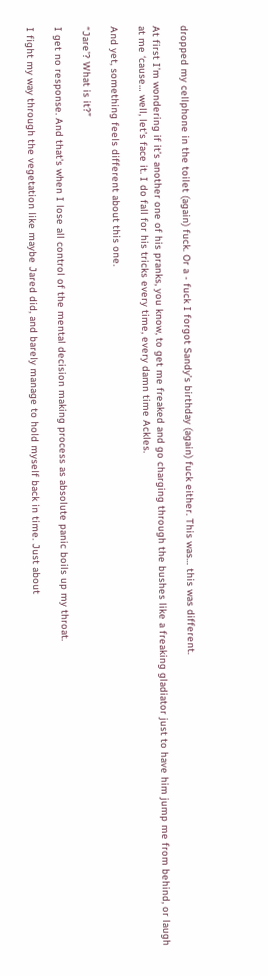dropped my cellphone in the toilet (again) fuck. Or a - fuck I forgot Sandy’s birthday (again) fuck either. This was… this was different.

At first I’m wondering if it’s another one of his pranks, you know, to get me freaked and go charging through the bushes like a freaking gladiator just to have him jump me from behind, or laugh at me ‘cause… well, let’s face it. I do fall for his tricks every time, every damn time Ackles.

And yet, something feels different about this one.

“Jare’? What is it?”

I get no response. And that's when I lose all control of the mental decision making process as absolute panic boils up my throat.

I fight my way through the vegetation like maybe Jared did, and barely manage to hold myself back in time. Just about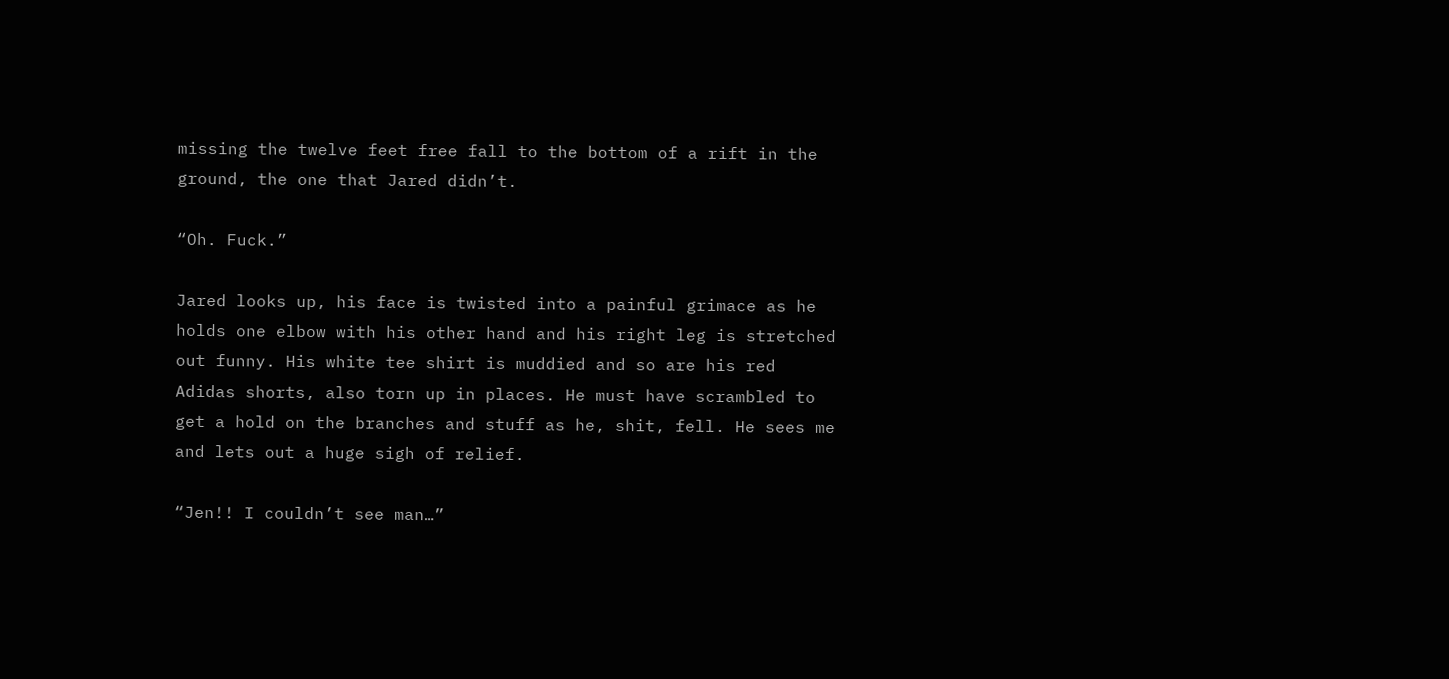missing the twelve feet free fall to the bottom of a rift in the ground, the one that Jared didn’t.

“Oh. Fuck.”

Jared looks up, his face is twisted into a painful grimace as he holds one elbow with his other hand and his right leg is stretched out funny. His white tee shirt is muddied and so are his red Adidas shorts, also torn up in places. He must have scrambled to get a hold on the branches and stuff as he, shit, fell. He sees me and lets out a huge sigh of relief.

“Jen!! I couldn’t see man…”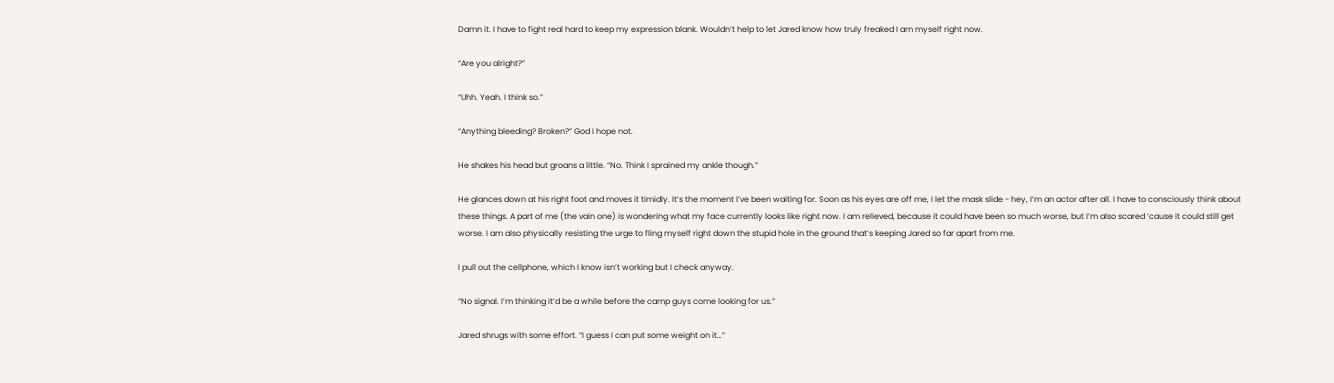Damn it. I have to fight real hard to keep my expression blank. Wouldn’t help to let Jared know how truly freaked I am myself right now.

“Are you alright?”

“Uhh. Yeah. I think so.”

“Anything bleeding? Broken?” God I hope not.

He shakes his head but groans a little. “No. Think I sprained my ankle though.”

He glances down at his right foot and moves it timidly. It’s the moment I’ve been waiting for. Soon as his eyes are off me, I let the mask slide - hey, I’m an actor after all. I have to consciously think about these things. A part of me (the vain one) is wondering what my face currently looks like right now. I am relieved, because it could have been so much worse, but I’m also scared ‘cause it could still get worse. I am also physically resisting the urge to fling myself right down the stupid hole in the ground that’s keeping Jared so far apart from me.

I pull out the cellphone, which I know isn’t working but I check anyway.

“No signal. I’m thinking it’d be a while before the camp guys come looking for us.”

Jared shrugs with some effort. “I guess I can put some weight on it…”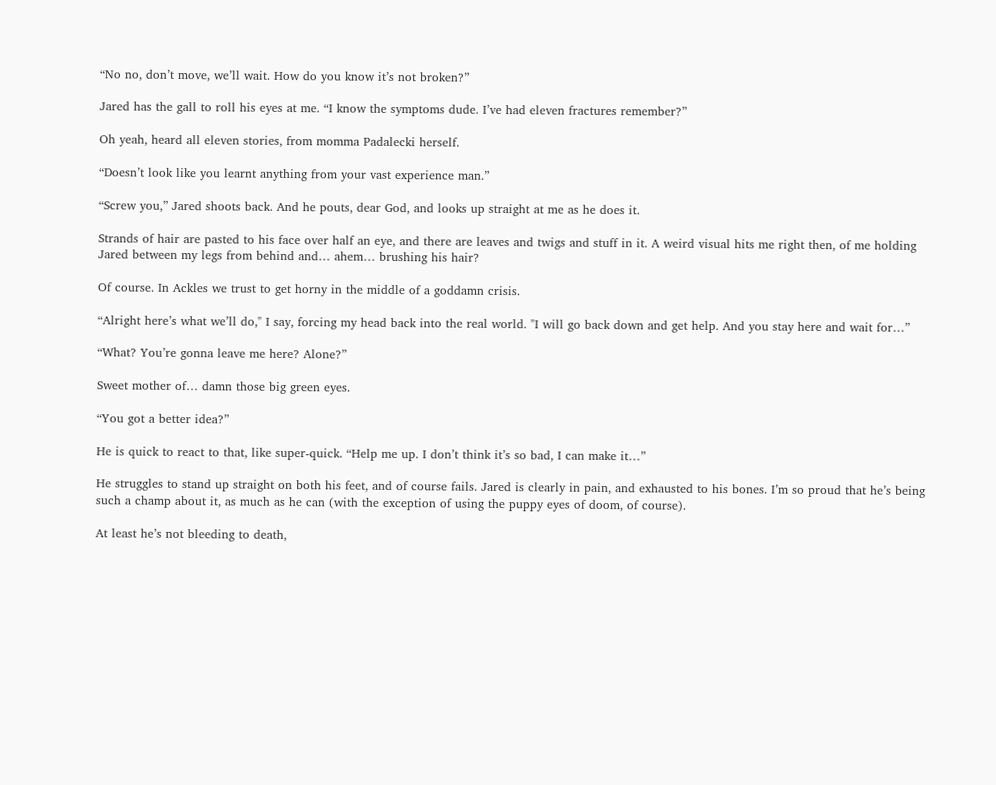“No no, don’t move, we’ll wait. How do you know it’s not broken?”

Jared has the gall to roll his eyes at me. “I know the symptoms dude. I’ve had eleven fractures remember?”

Oh yeah, heard all eleven stories, from momma Padalecki herself.

“Doesn’t look like you learnt anything from your vast experience man.”

“Screw you,” Jared shoots back. And he pouts, dear God, and looks up straight at me as he does it.

Strands of hair are pasted to his face over half an eye, and there are leaves and twigs and stuff in it. A weird visual hits me right then, of me holding Jared between my legs from behind and… ahem… brushing his hair?

Of course. In Ackles we trust to get horny in the middle of a goddamn crisis.

“Alright here’s what we’ll do," I say, forcing my head back into the real world. "I will go back down and get help. And you stay here and wait for…”

“What? You’re gonna leave me here? Alone?”

Sweet mother of… damn those big green eyes.

“You got a better idea?”

He is quick to react to that, like super-quick. “Help me up. I don’t think it’s so bad, I can make it…”

He struggles to stand up straight on both his feet, and of course fails. Jared is clearly in pain, and exhausted to his bones. I’m so proud that he’s being such a champ about it, as much as he can (with the exception of using the puppy eyes of doom, of course).

At least he’s not bleeding to death,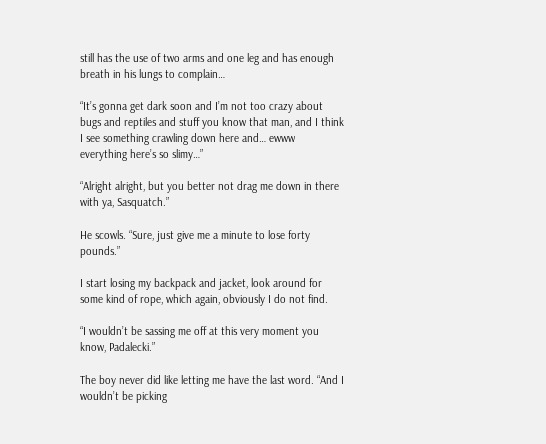still has the use of two arms and one leg and has enough breath in his lungs to complain…

“It’s gonna get dark soon and I’m not too crazy about bugs and reptiles and stuff you know that man, and I think I see something crawling down here and… ewww everything here’s so slimy…”

“Alright alright, but you better not drag me down in there with ya, Sasquatch.”

He scowls. “Sure, just give me a minute to lose forty pounds.”

I start losing my backpack and jacket, look around for some kind of rope, which again, obviously I do not find.

“I wouldn’t be sassing me off at this very moment you know, Padalecki.”

The boy never did like letting me have the last word. “And I wouldn’t be picking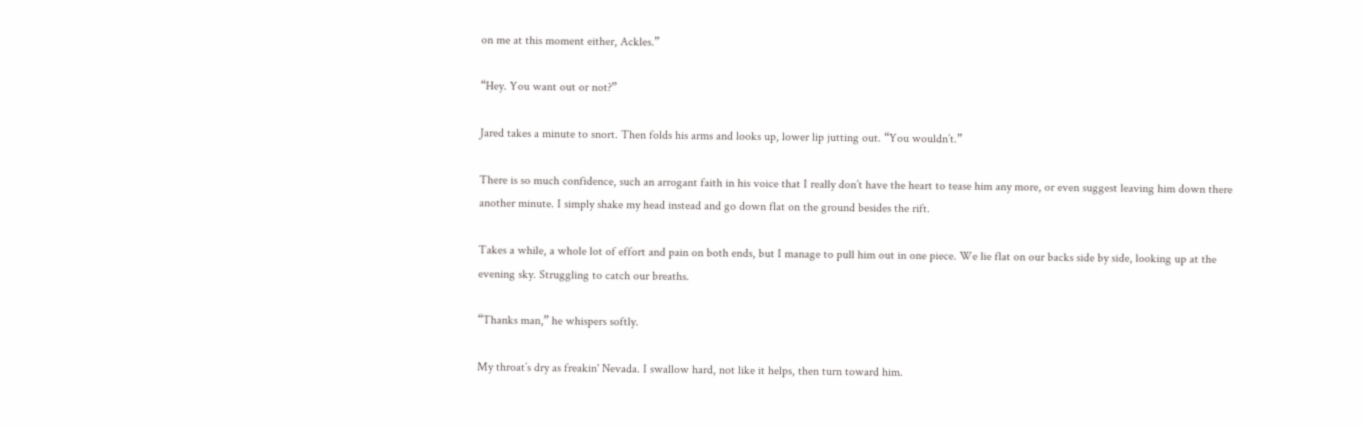on me at this moment either, Ackles.”

“Hey. You want out or not?”

Jared takes a minute to snort. Then folds his arms and looks up, lower lip jutting out. “You wouldn’t.”

There is so much confidence, such an arrogant faith in his voice that I really don’t have the heart to tease him any more, or even suggest leaving him down there another minute. I simply shake my head instead and go down flat on the ground besides the rift.

Takes a while, a whole lot of effort and pain on both ends, but I manage to pull him out in one piece. We lie flat on our backs side by side, looking up at the evening sky. Struggling to catch our breaths.

“Thanks man,” he whispers softly.

My throat’s dry as freakin' Nevada. I swallow hard, not like it helps, then turn toward him.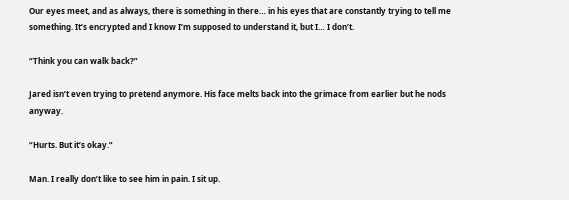Our eyes meet, and as always, there is something in there… in his eyes that are constantly trying to tell me something. It’s encrypted and I know I’m supposed to understand it, but I… I don’t.

“Think you can walk back?”

Jared isn’t even trying to pretend anymore. His face melts back into the grimace from earlier but he nods anyway.

“Hurts. But it’s okay.”

Man. I really don’t like to see him in pain. I sit up.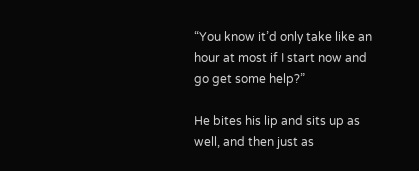“You know it’d only take like an hour at most if I start now and go get some help?”

He bites his lip and sits up as well, and then just as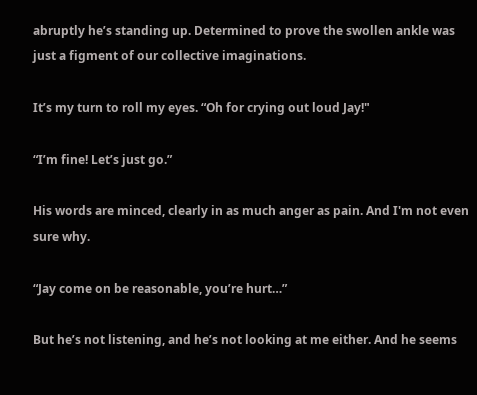abruptly he’s standing up. Determined to prove the swollen ankle was just a figment of our collective imaginations.

It’s my turn to roll my eyes. “Oh for crying out loud Jay!"

“I’m fine! Let’s just go.”

His words are minced, clearly in as much anger as pain. And I'm not even sure why.

“Jay come on be reasonable, you’re hurt…”

But he’s not listening, and he’s not looking at me either. And he seems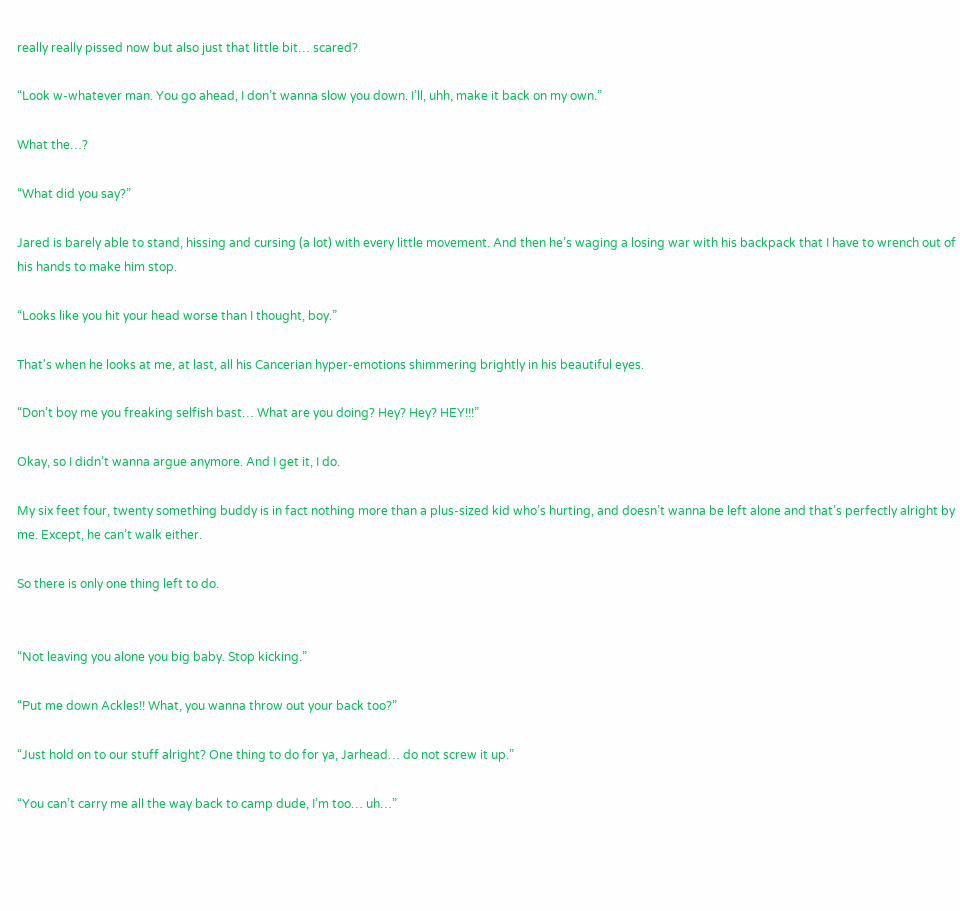really really pissed now but also just that little bit… scared?

“Look w-whatever man. You go ahead, I don’t wanna slow you down. I’ll, uhh, make it back on my own.”

What the…?

“What did you say?”

Jared is barely able to stand, hissing and cursing (a lot) with every little movement. And then he’s waging a losing war with his backpack that I have to wrench out of his hands to make him stop.

“Looks like you hit your head worse than I thought, boy.”

That's when he looks at me, at last, all his Cancerian hyper-emotions shimmering brightly in his beautiful eyes.

“Don’t boy me you freaking selfish bast… What are you doing? Hey? Hey? HEY!!!”

Okay, so I didn’t wanna argue anymore. And I get it, I do.

My six feet four, twenty something buddy is in fact nothing more than a plus-sized kid who’s hurting, and doesn’t wanna be left alone and that’s perfectly alright by me. Except, he can’t walk either.

So there is only one thing left to do.


“Not leaving you alone you big baby. Stop kicking.”

“Put me down Ackles!! What, you wanna throw out your back too?”

“Just hold on to our stuff alright? One thing to do for ya, Jarhead… do not screw it up.”

“You can’t carry me all the way back to camp dude, I’m too… uh…”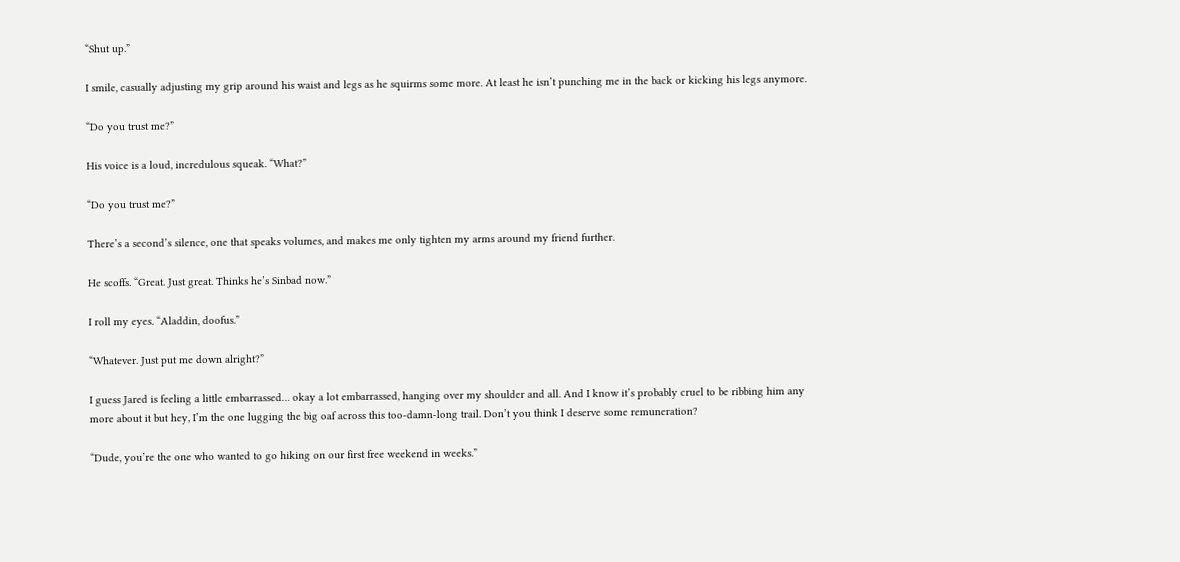“Shut up.”

I smile, casually adjusting my grip around his waist and legs as he squirms some more. At least he isn’t punching me in the back or kicking his legs anymore.

“Do you trust me?”

His voice is a loud, incredulous squeak. “What?”

“Do you trust me?”

There’s a second’s silence, one that speaks volumes, and makes me only tighten my arms around my friend further.

He scoffs. “Great. Just great. Thinks he’s Sinbad now.”

I roll my eyes. “Aladdin, doofus.”

“Whatever. Just put me down alright?”

I guess Jared is feeling a little embarrassed… okay a lot embarrassed, hanging over my shoulder and all. And I know it’s probably cruel to be ribbing him any more about it but hey, I’m the one lugging the big oaf across this too-damn-long trail. Don’t you think I deserve some remuneration?

“Dude, you’re the one who wanted to go hiking on our first free weekend in weeks.”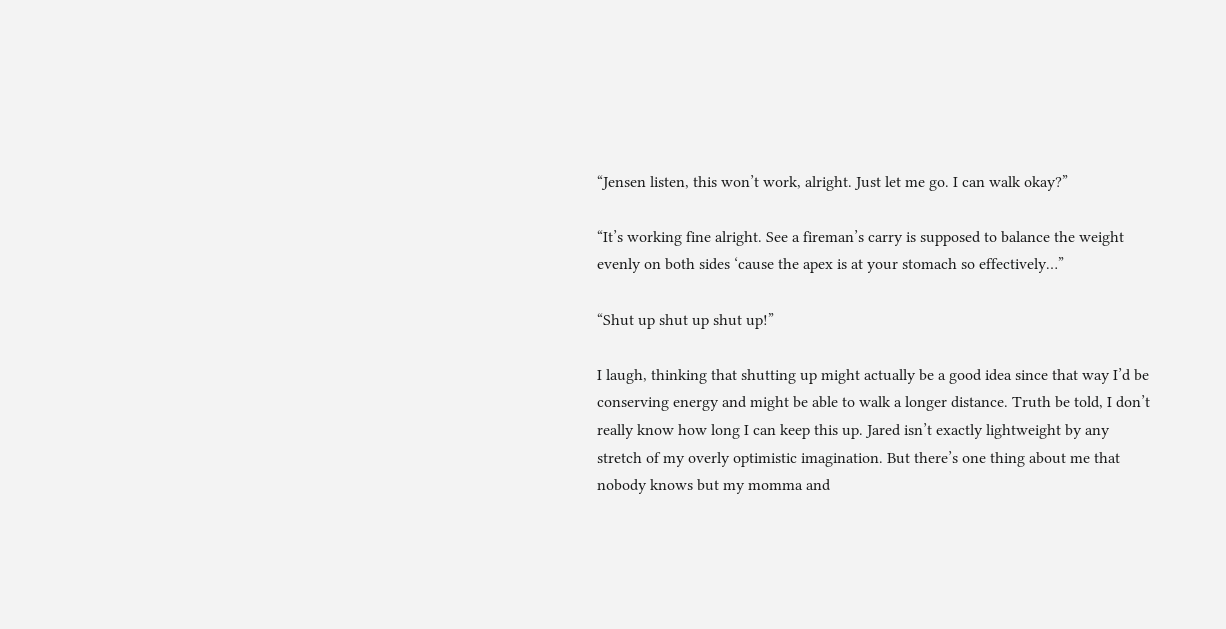“Jensen listen, this won’t work, alright. Just let me go. I can walk okay?”

“It’s working fine alright. See a fireman’s carry is supposed to balance the weight evenly on both sides ‘cause the apex is at your stomach so effectively…”

“Shut up shut up shut up!”

I laugh, thinking that shutting up might actually be a good idea since that way I’d be conserving energy and might be able to walk a longer distance. Truth be told, I don’t really know how long I can keep this up. Jared isn’t exactly lightweight by any stretch of my overly optimistic imagination. But there’s one thing about me that nobody knows but my momma and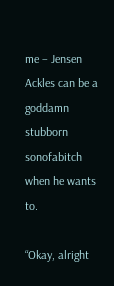me – Jensen Ackles can be a goddamn stubborn sonofabitch when he wants to.

“Okay, alright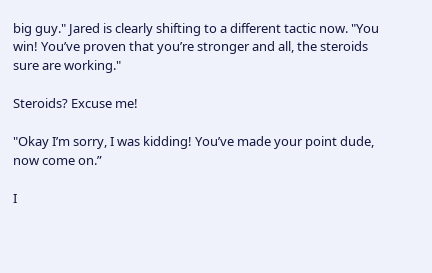big guy." Jared is clearly shifting to a different tactic now. "You win! You’ve proven that you’re stronger and all, the steroids sure are working."

Steroids? Excuse me!

"Okay I’m sorry, I was kidding! You’ve made your point dude, now come on.”

I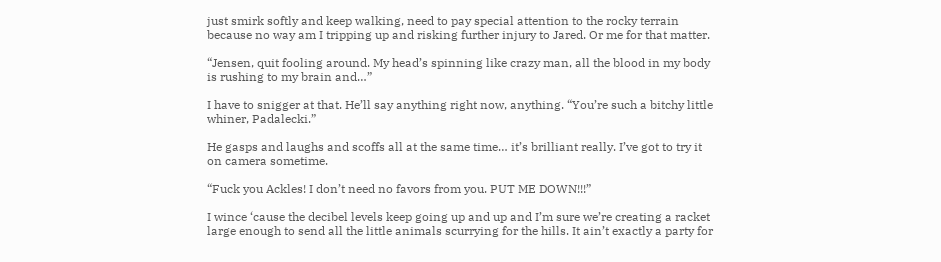just smirk softly and keep walking, need to pay special attention to the rocky terrain because no way am I tripping up and risking further injury to Jared. Or me for that matter.

“Jensen, quit fooling around. My head’s spinning like crazy man, all the blood in my body is rushing to my brain and…”

I have to snigger at that. He’ll say anything right now, anything. “You’re such a bitchy little whiner, Padalecki.”

He gasps and laughs and scoffs all at the same time… it’s brilliant really. I’ve got to try it on camera sometime.

“Fuck you Ackles! I don’t need no favors from you. PUT ME DOWN!!!”

I wince ‘cause the decibel levels keep going up and up and I’m sure we’re creating a racket large enough to send all the little animals scurrying for the hills. It ain’t exactly a party for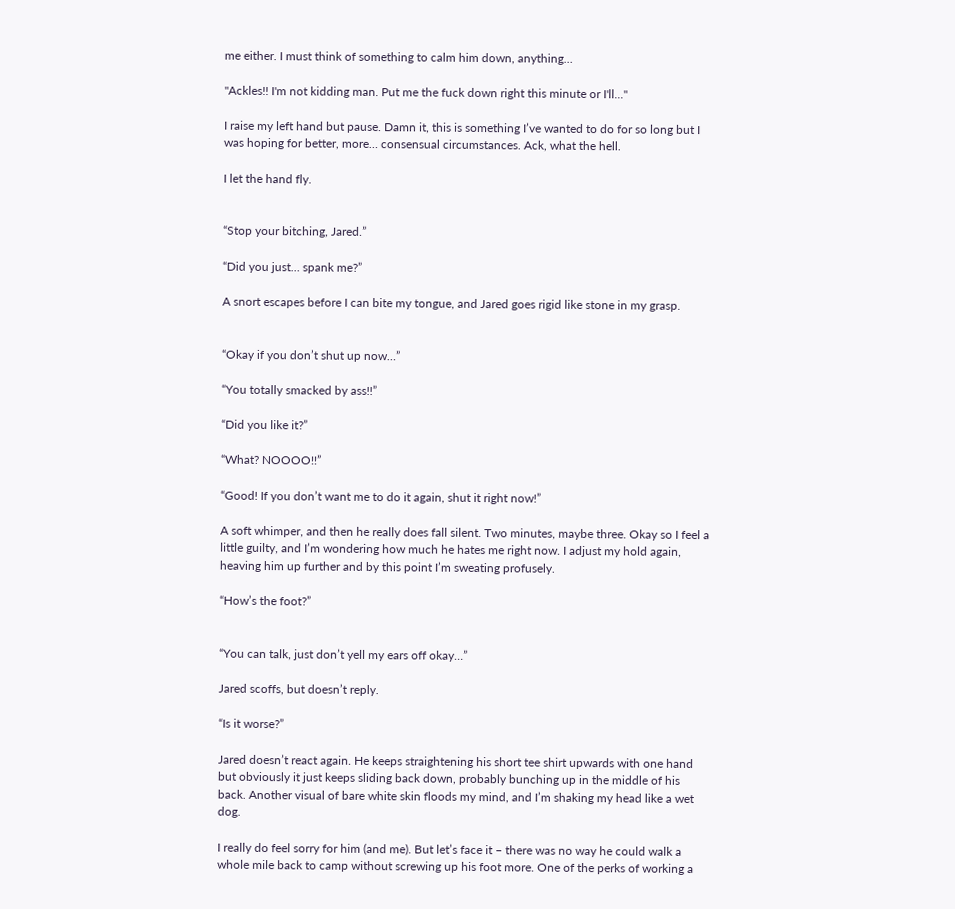me either. I must think of something to calm him down, anything…

"Ackles!! I'm not kidding man. Put me the fuck down right this minute or I'll..."

I raise my left hand but pause. Damn it, this is something I’ve wanted to do for so long but I was hoping for better, more… consensual circumstances. Ack, what the hell.

I let the hand fly.


“Stop your bitching, Jared.”

“Did you just… spank me?”

A snort escapes before I can bite my tongue, and Jared goes rigid like stone in my grasp.


“Okay if you don’t shut up now…”

“You totally smacked by ass!!”

“Did you like it?”

“What? NOOOO!!”

“Good! If you don’t want me to do it again, shut it right now!”

A soft whimper, and then he really does fall silent. Two minutes, maybe three. Okay so I feel a little guilty, and I’m wondering how much he hates me right now. I adjust my hold again, heaving him up further and by this point I’m sweating profusely.

“How’s the foot?”


“You can talk, just don’t yell my ears off okay…”

Jared scoffs, but doesn’t reply.

“Is it worse?”

Jared doesn’t react again. He keeps straightening his short tee shirt upwards with one hand but obviously it just keeps sliding back down, probably bunching up in the middle of his back. Another visual of bare white skin floods my mind, and I’m shaking my head like a wet dog.

I really do feel sorry for him (and me). But let’s face it – there was no way he could walk a whole mile back to camp without screwing up his foot more. One of the perks of working a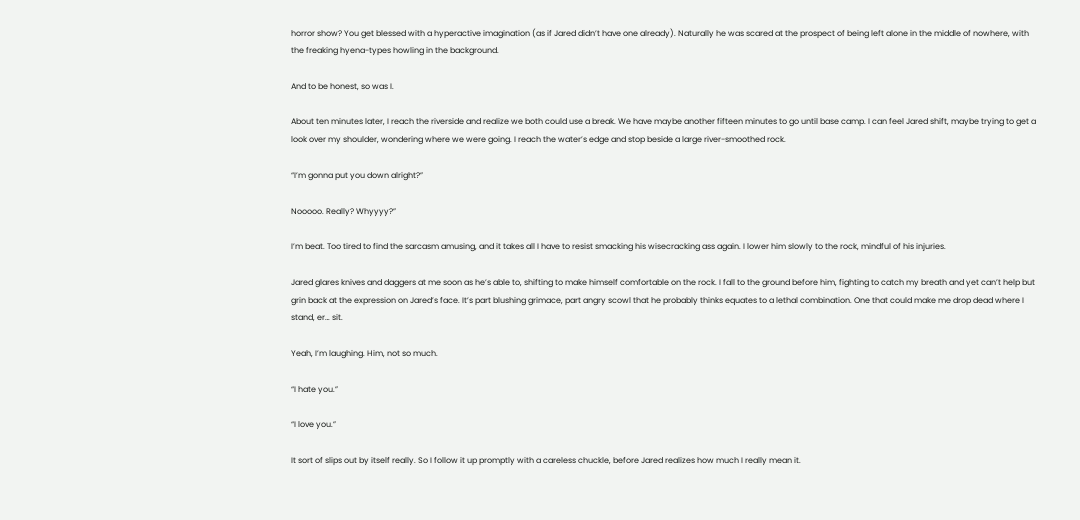horror show? You get blessed with a hyperactive imagination (as if Jared didn’t have one already). Naturally he was scared at the prospect of being left alone in the middle of nowhere, with the freaking hyena-types howling in the background.

And to be honest, so was I.

About ten minutes later, I reach the riverside and realize we both could use a break. We have maybe another fifteen minutes to go until base camp. I can feel Jared shift, maybe trying to get a look over my shoulder, wondering where we were going. I reach the water’s edge and stop beside a large river-smoothed rock.

“I’m gonna put you down alright?”

Nooooo. Really? Whyyyy?”

I’m beat. Too tired to find the sarcasm amusing, and it takes all I have to resist smacking his wisecracking ass again. I lower him slowly to the rock, mindful of his injuries.

Jared glares knives and daggers at me soon as he’s able to, shifting to make himself comfortable on the rock. I fall to the ground before him, fighting to catch my breath and yet can’t help but grin back at the expression on Jared’s face. It’s part blushing grimace, part angry scowl that he probably thinks equates to a lethal combination. One that could make me drop dead where I stand, er… sit.

Yeah, I’m laughing. Him, not so much.

“I hate you.”

“I love you.”

It sort of slips out by itself really. So I follow it up promptly with a careless chuckle, before Jared realizes how much I really mean it.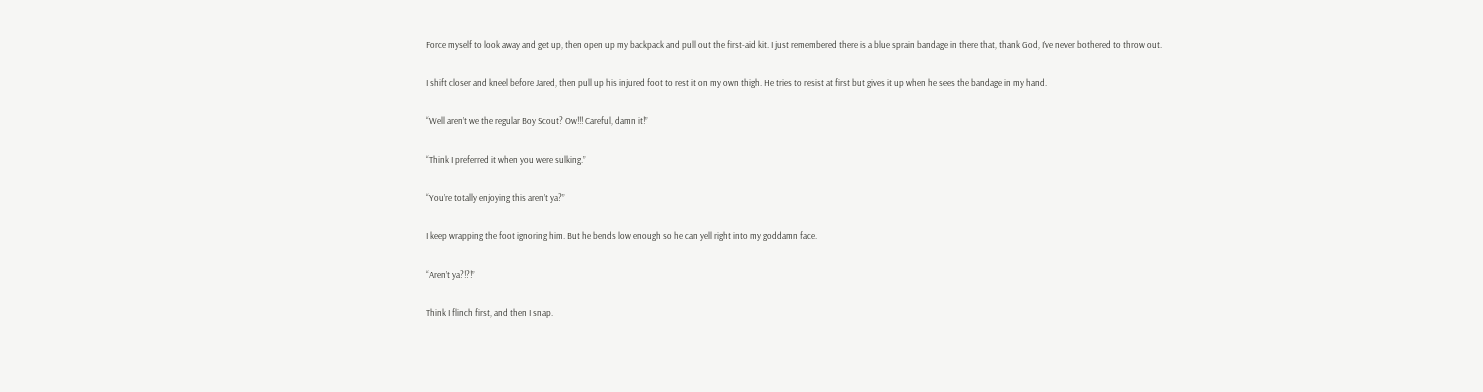Force myself to look away and get up, then open up my backpack and pull out the first-aid kit. I just remembered there is a blue sprain bandage in there that, thank God, I’ve never bothered to throw out.

I shift closer and kneel before Jared, then pull up his injured foot to rest it on my own thigh. He tries to resist at first but gives it up when he sees the bandage in my hand.

“Well aren’t we the regular Boy Scout? Ow!!! Careful, damn it!”

“Think I preferred it when you were sulking.”

“You’re totally enjoying this aren’t ya?”

I keep wrapping the foot ignoring him. But he bends low enough so he can yell right into my goddamn face.

“Aren’t ya?!?!”

Think I flinch first, and then I snap.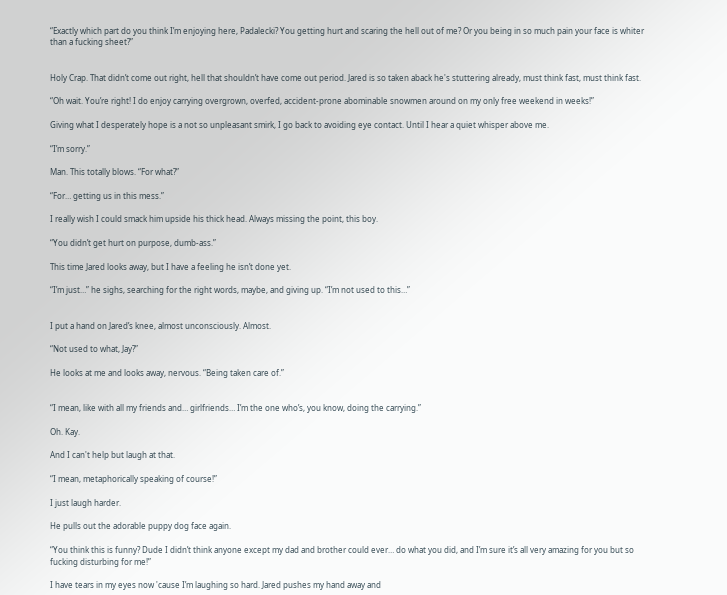“Exactly which part do you think I’m enjoying here, Padalecki? You getting hurt and scaring the hell out of me? Or you being in so much pain your face is whiter than a fucking sheet?”


Holy Crap. That didn’t come out right, hell that shouldn’t have come out period. Jared is so taken aback he's stuttering already, must think fast, must think fast.

“Oh wait. You’re right! I do enjoy carrying overgrown, overfed, accident-prone abominable snowmen around on my only free weekend in weeks!”

Giving what I desperately hope is a not so unpleasant smirk, I go back to avoiding eye contact. Until I hear a quiet whisper above me.

“I’m sorry.”

Man. This totally blows. “For what?”

“For… getting us in this mess.”

I really wish I could smack him upside his thick head. Always missing the point, this boy.

“You didn’t get hurt on purpose, dumb-ass.”

This time Jared looks away, but I have a feeling he isn’t done yet.

“I’m just…” he sighs, searching for the right words, maybe, and giving up. “I’m not used to this…”


I put a hand on Jared’s knee, almost unconsciously. Almost.

“Not used to what, Jay?”

He looks at me and looks away, nervous. “Being taken care of.”


“I mean, like with all my friends and… girlfriends… I’m the one who’s, you know, doing the carrying.”

Oh. Kay.

And I can't help but laugh at that.

“I mean, metaphorically speaking of course!”

I just laugh harder.

He pulls out the adorable puppy dog face again.

“You think this is funny? Dude I didn’t think anyone except my dad and brother could ever… do what you did, and I’m sure it’s all very amazing for you but so fucking disturbing for me!”

I have tears in my eyes now 'cause I’m laughing so hard. Jared pushes my hand away and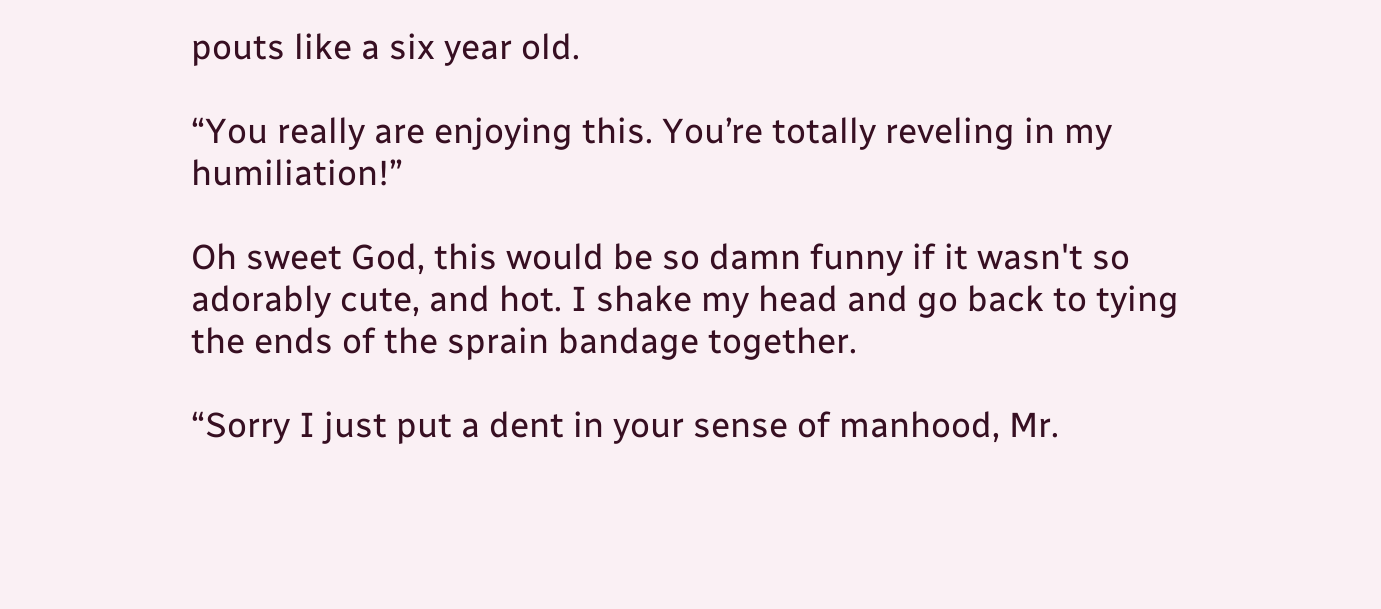pouts like a six year old.

“You really are enjoying this. You’re totally reveling in my humiliation!”

Oh sweet God, this would be so damn funny if it wasn't so adorably cute, and hot. I shake my head and go back to tying the ends of the sprain bandage together.

“Sorry I just put a dent in your sense of manhood, Mr.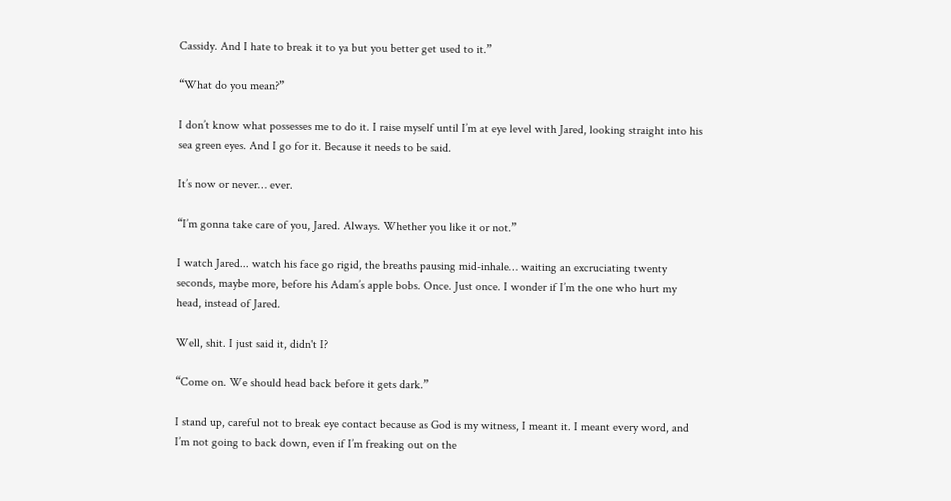Cassidy. And I hate to break it to ya but you better get used to it.”

“What do you mean?”

I don’t know what possesses me to do it. I raise myself until I’m at eye level with Jared, looking straight into his sea green eyes. And I go for it. Because it needs to be said.

It’s now or never… ever.

“I’m gonna take care of you, Jared. Always. Whether you like it or not.”

I watch Jared... watch his face go rigid, the breaths pausing mid-inhale… waiting an excruciating twenty seconds, maybe more, before his Adam’s apple bobs. Once. Just once. I wonder if I’m the one who hurt my head, instead of Jared.

Well, shit. I just said it, didn't I?

“Come on. We should head back before it gets dark.”

I stand up, careful not to break eye contact because as God is my witness, I meant it. I meant every word, and I’m not going to back down, even if I’m freaking out on the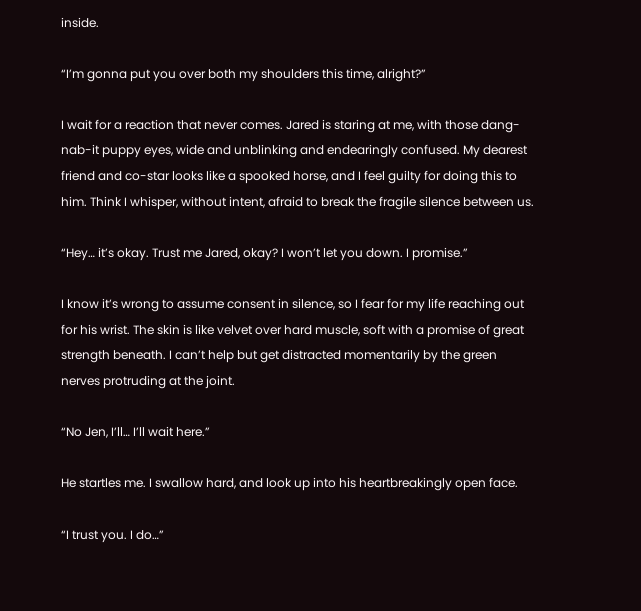inside.

“I’m gonna put you over both my shoulders this time, alright?”

I wait for a reaction that never comes. Jared is staring at me, with those dang-nab-it puppy eyes, wide and unblinking and endearingly confused. My dearest friend and co-star looks like a spooked horse, and I feel guilty for doing this to him. Think I whisper, without intent, afraid to break the fragile silence between us.

“Hey… it’s okay. Trust me Jared, okay? I won’t let you down. I promise.”

I know it’s wrong to assume consent in silence, so I fear for my life reaching out for his wrist. The skin is like velvet over hard muscle, soft with a promise of great strength beneath. I can’t help but get distracted momentarily by the green nerves protruding at the joint.

“No Jen, I’ll… I’ll wait here.”

He startles me. I swallow hard, and look up into his heartbreakingly open face.

“I trust you. I do…”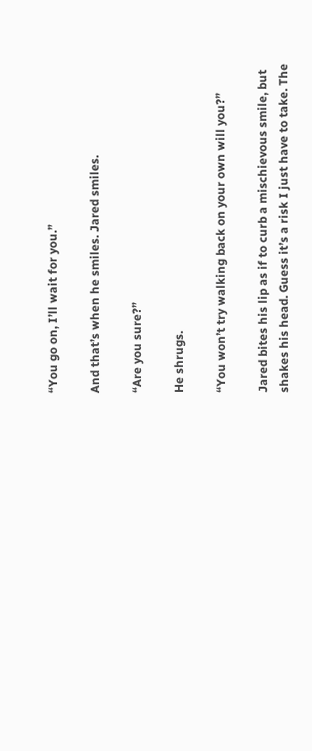“You go on, I’ll wait for you.”

And that’s when he smiles. Jared smiles.

“Are you sure?”

He shrugs.

“You won’t try walking back on your own will you?”

Jared bites his lip as if to curb a mischievous smile, but shakes his head. Guess it’s a risk I just have to take. The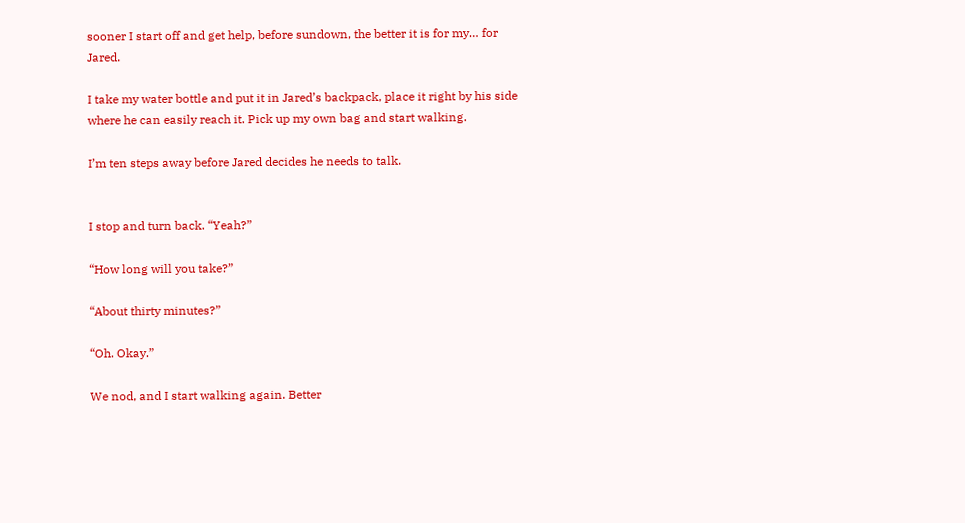sooner I start off and get help, before sundown, the better it is for my… for Jared.

I take my water bottle and put it in Jared’s backpack, place it right by his side where he can easily reach it. Pick up my own bag and start walking.

I’m ten steps away before Jared decides he needs to talk.


I stop and turn back. “Yeah?”

“How long will you take?”

“About thirty minutes?”

“Oh. Okay.”

We nod, and I start walking again. Better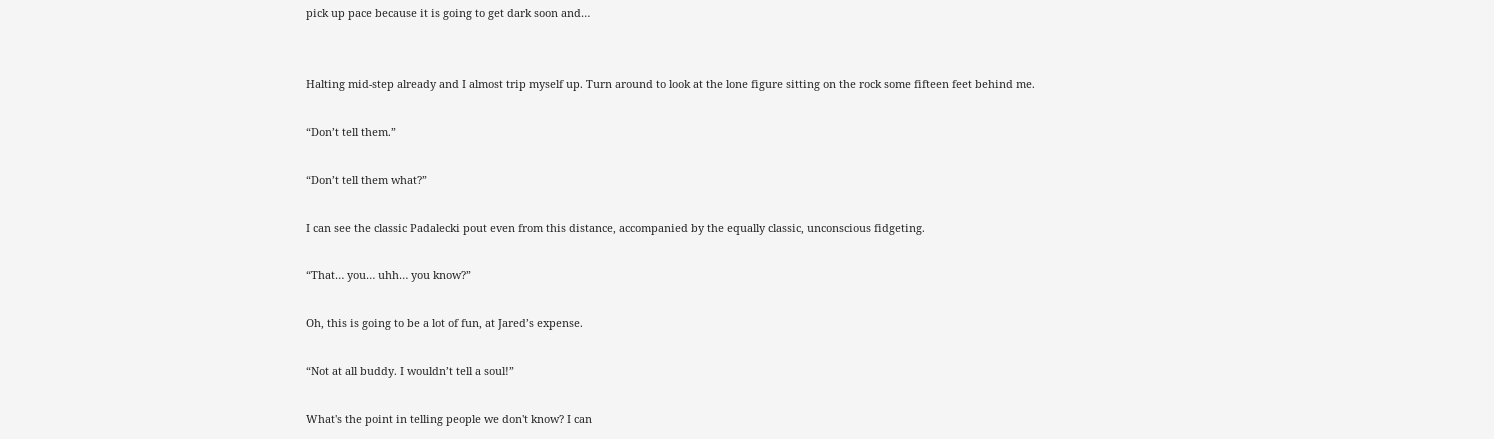pick up pace because it is going to get dark soon and…


Halting mid-step already and I almost trip myself up. Turn around to look at the lone figure sitting on the rock some fifteen feet behind me.

“Don’t tell them.”

“Don’t tell them what?”

I can see the classic Padalecki pout even from this distance, accompanied by the equally classic, unconscious fidgeting.

“That… you… uhh… you know?”

Oh, this is going to be a lot of fun, at Jared’s expense.

“Not at all buddy. I wouldn’t tell a soul!”

What's the point in telling people we don't know? I can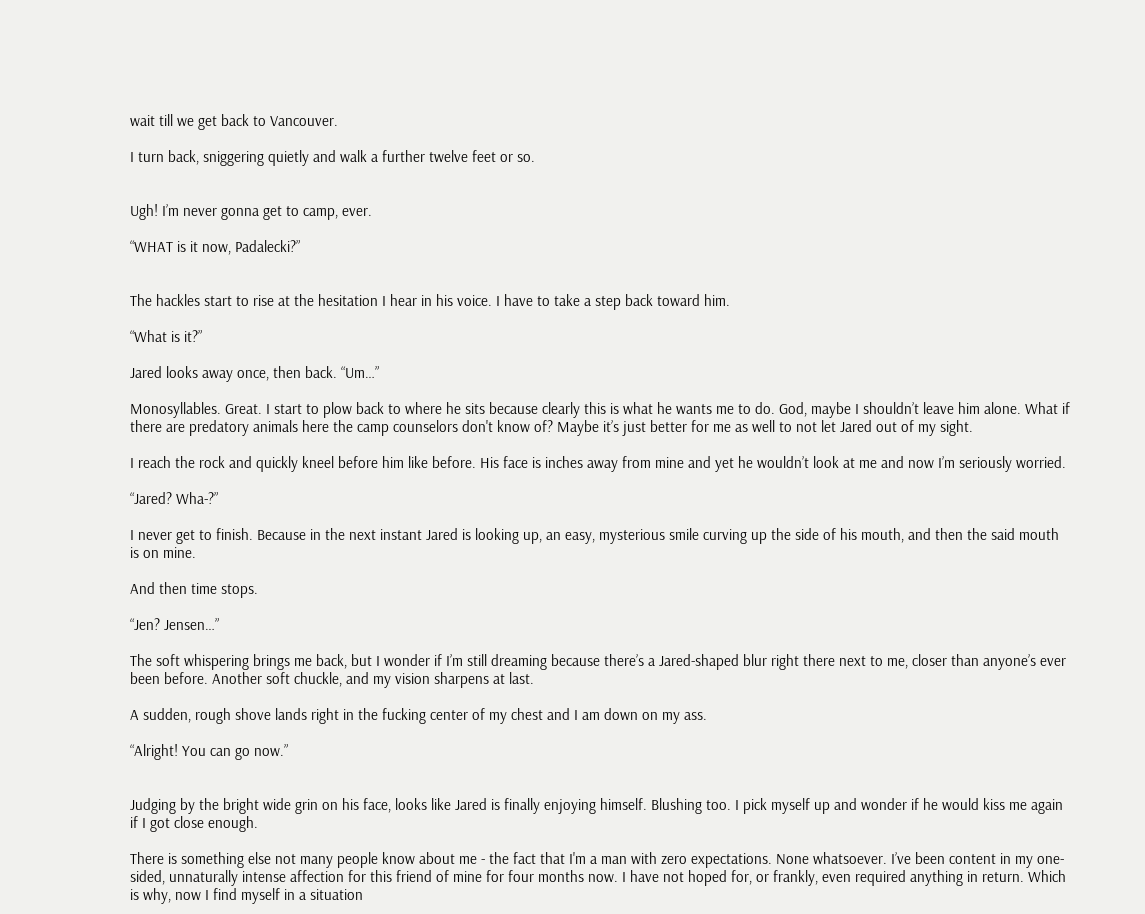wait till we get back to Vancouver.

I turn back, sniggering quietly and walk a further twelve feet or so.


Ugh! I’m never gonna get to camp, ever.

“WHAT is it now, Padalecki?”


The hackles start to rise at the hesitation I hear in his voice. I have to take a step back toward him.

“What is it?”

Jared looks away once, then back. “Um…”

Monosyllables. Great. I start to plow back to where he sits because clearly this is what he wants me to do. God, maybe I shouldn’t leave him alone. What if there are predatory animals here the camp counselors don't know of? Maybe it’s just better for me as well to not let Jared out of my sight.

I reach the rock and quickly kneel before him like before. His face is inches away from mine and yet he wouldn’t look at me and now I’m seriously worried.

“Jared? Wha-?”

I never get to finish. Because in the next instant Jared is looking up, an easy, mysterious smile curving up the side of his mouth, and then the said mouth is on mine.

And then time stops.

“Jen? Jensen…”

The soft whispering brings me back, but I wonder if I’m still dreaming because there’s a Jared-shaped blur right there next to me, closer than anyone’s ever been before. Another soft chuckle, and my vision sharpens at last.

A sudden, rough shove lands right in the fucking center of my chest and I am down on my ass.

“Alright! You can go now.”


Judging by the bright wide grin on his face, looks like Jared is finally enjoying himself. Blushing too. I pick myself up and wonder if he would kiss me again if I got close enough.

There is something else not many people know about me - the fact that I'm a man with zero expectations. None whatsoever. I’ve been content in my one-sided, unnaturally intense affection for this friend of mine for four months now. I have not hoped for, or frankly, even required anything in return. Which is why, now I find myself in a situation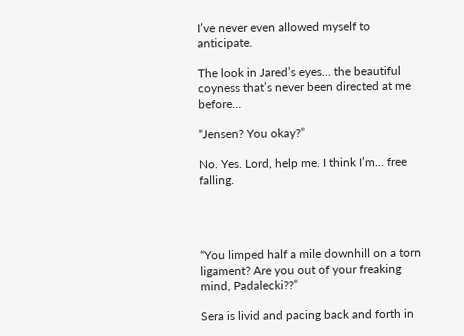I’ve never even allowed myself to anticipate.

The look in Jared’s eyes… the beautiful coyness that’s never been directed at me before…

“Jensen? You okay?”

No. Yes. Lord, help me. I think I’m… free falling.




“You limped half a mile downhill on a torn ligament? Are you out of your freaking mind, Padalecki??”

Sera is livid and pacing back and forth in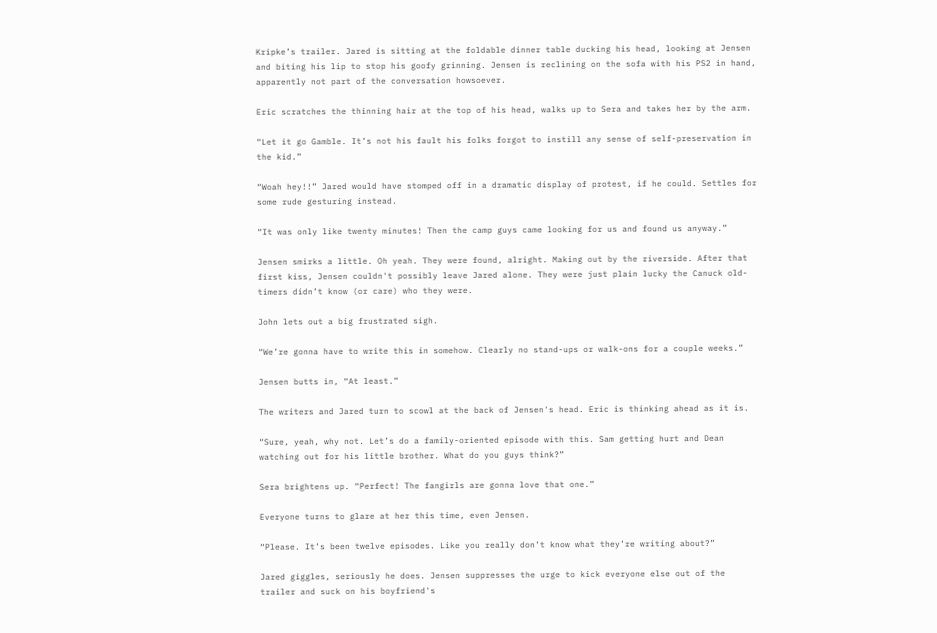Kripke’s trailer. Jared is sitting at the foldable dinner table ducking his head, looking at Jensen and biting his lip to stop his goofy grinning. Jensen is reclining on the sofa with his PS2 in hand, apparently not part of the conversation howsoever.

Eric scratches the thinning hair at the top of his head, walks up to Sera and takes her by the arm.

“Let it go Gamble. It’s not his fault his folks forgot to instill any sense of self-preservation in the kid.”

“Woah hey!!” Jared would have stomped off in a dramatic display of protest, if he could. Settles for some rude gesturing instead.

“It was only like twenty minutes! Then the camp guys came looking for us and found us anyway.”

Jensen smirks a little. Oh yeah. They were found, alright. Making out by the riverside. After that first kiss, Jensen couldn't possibly leave Jared alone. They were just plain lucky the Canuck old-timers didn’t know (or care) who they were.

John lets out a big frustrated sigh.

“We’re gonna have to write this in somehow. Clearly no stand-ups or walk-ons for a couple weeks.”

Jensen butts in, “At least.”

The writers and Jared turn to scowl at the back of Jensen's head. Eric is thinking ahead as it is.

“Sure, yeah, why not. Let’s do a family-oriented episode with this. Sam getting hurt and Dean watching out for his little brother. What do you guys think?”

Sera brightens up. “Perfect! The fangirls are gonna love that one.”

Everyone turns to glare at her this time, even Jensen.

“Please. It’s been twelve episodes. Like you really don’t know what they’re writing about?”

Jared giggles, seriously he does. Jensen suppresses the urge to kick everyone else out of the trailer and suck on his boyfriend's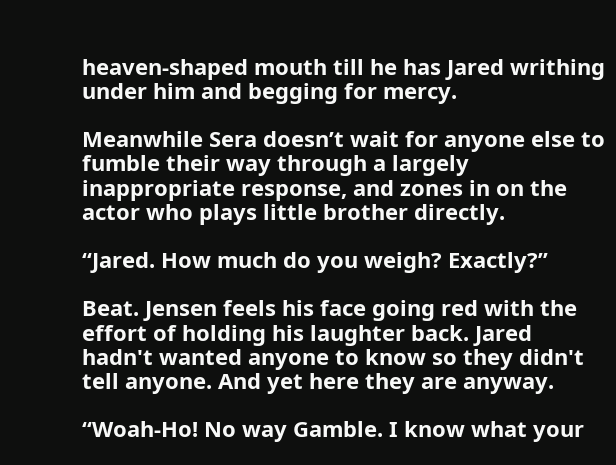heaven-shaped mouth till he has Jared writhing under him and begging for mercy.

Meanwhile Sera doesn’t wait for anyone else to fumble their way through a largely inappropriate response, and zones in on the actor who plays little brother directly.

“Jared. How much do you weigh? Exactly?”

Beat. Jensen feels his face going red with the effort of holding his laughter back. Jared hadn't wanted anyone to know so they didn't tell anyone. And yet here they are anyway.

“Woah-Ho! No way Gamble. I know what your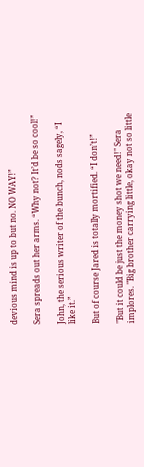devious mind is up to but no. NO WAY!”

Sera spreads out her arms. “Why not? It’d be so cool!”

John, the serious writer of the bunch, nods sagely, “I like it.”

But of course Jared is totally mortified. “I don’t!”

"But it could be just the money shot we need!" Sera implores. "Big brother carrying little, okay not so little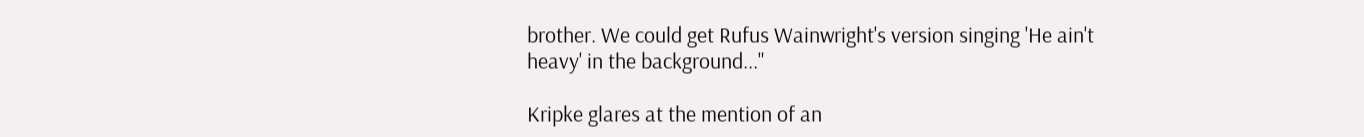brother. We could get Rufus Wainwright's version singing 'He ain't heavy' in the background..."

Kripke glares at the mention of an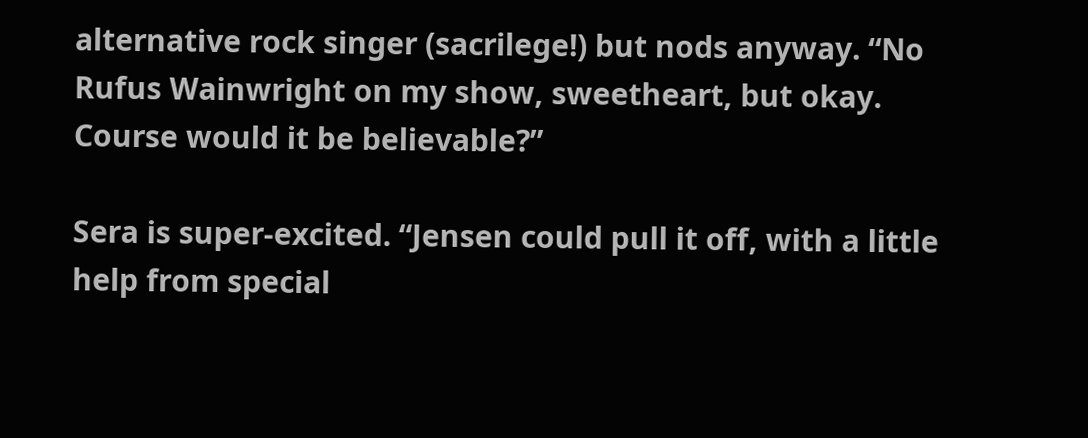alternative rock singer (sacrilege!) but nods anyway. “No Rufus Wainwright on my show, sweetheart, but okay. Course would it be believable?”

Sera is super-excited. “Jensen could pull it off, with a little help from special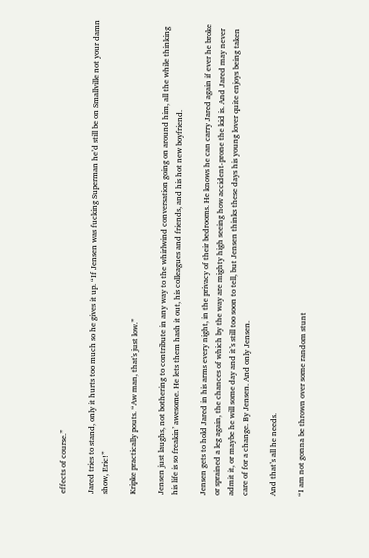effects of course.”

Jared tries to stand, only it hurts too much so he gives it up. “If Jensen was fucking Superman he’d still be on Smallville not your damn show, Eric!”

Kripke practically pouts. “Aw man, that's just low.”

Jensen just laughs, not bothering to contribute in any way to the whirlwind conversation going on around him, all the while thinking his life is so freakin’ awesome. He lets them hash it out, his colleagues and friends, and his hot new boyfriend.

Jensen gets to hold Jared in his arms every night, in the privacy of their bedrooms. He knows he can carry Jared again if ever he broke or sprained a leg again, the chances of which by the way are mighty high seeing how accident-prone the kid is. And Jared may never admit it, or maybe he will some day and it’s still too soon to tell, but Jensen thinks these days his young lover quite enjoys being taken care of for a change. By Jensen. And only Jensen.

And that’s all he needs.

“I am not gonna be thrown over some random stunt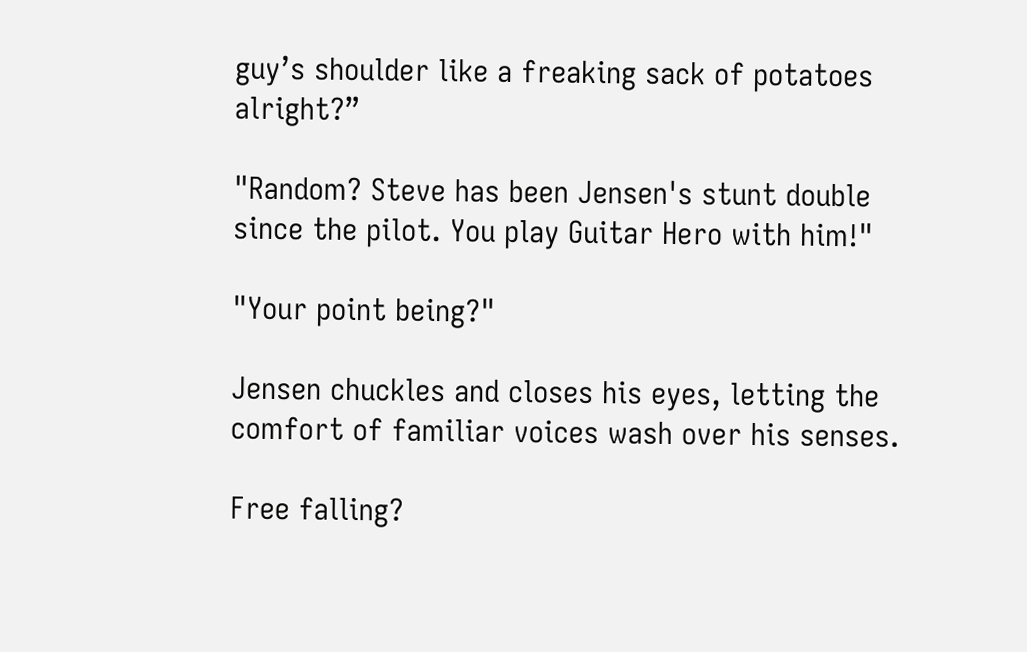guy’s shoulder like a freaking sack of potatoes alright?”

"Random? Steve has been Jensen's stunt double since the pilot. You play Guitar Hero with him!"

"Your point being?"

Jensen chuckles and closes his eyes, letting the comfort of familiar voices wash over his senses.

Free falling?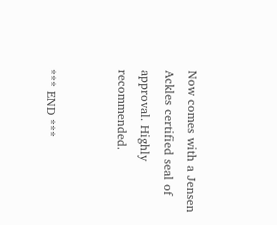Now comes with a Jensen Ackles certified seal of approval. Highly recommended.


*** END ***